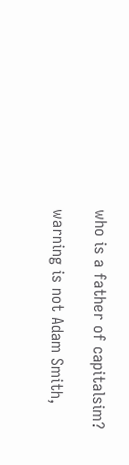who is a father of capitalsim?

warning is not Adam Smith,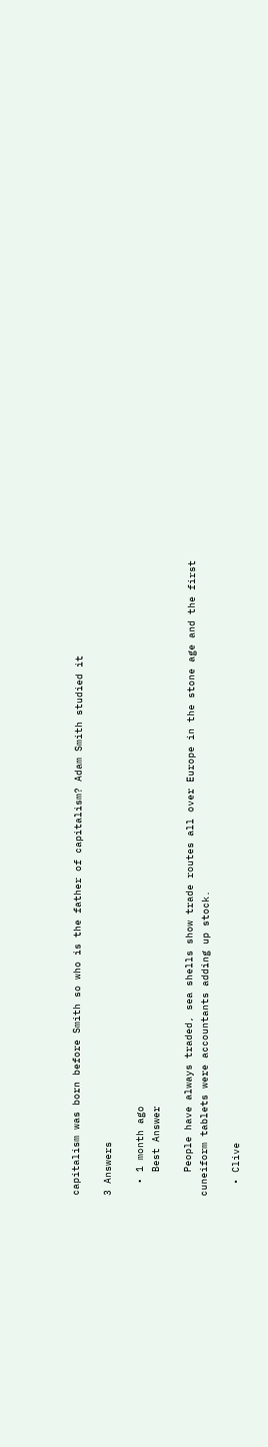capitalism was born before Smith so who is the father of capitalism? Adam Smith studied it

3 Answers

  • 1 month ago
    Best Answer

    People have always traded, sea shells show trade routes all over Europe in the stone age and the first cuneiform tablets were accountants adding up stock.

  • Clive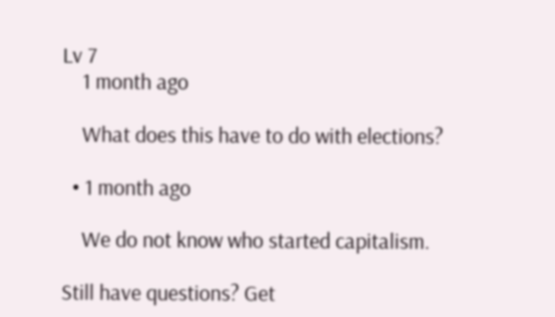Lv 7
    1 month ago

    What does this have to do with elections?

  • 1 month ago

    We do not know who started capitalism.

Still have questions? Get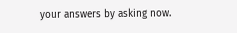your answers by asking now.